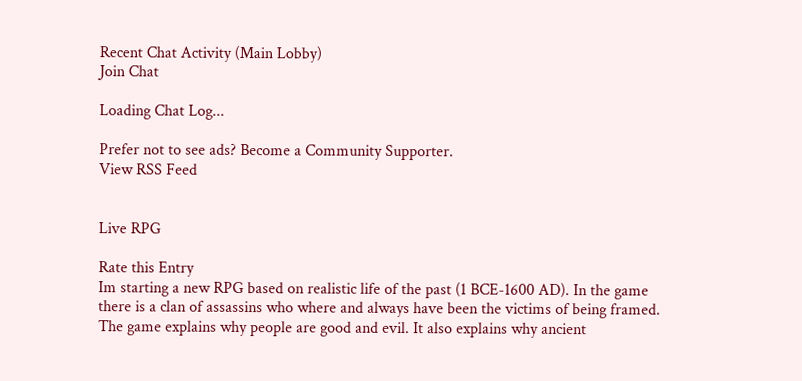Recent Chat Activity (Main Lobby)
Join Chat

Loading Chat Log...

Prefer not to see ads? Become a Community Supporter.
View RSS Feed


Live RPG

Rate this Entry
Im starting a new RPG based on realistic life of the past (1 BCE-1600 AD). In the game there is a clan of assassins who where and always have been the victims of being framed. The game explains why people are good and evil. It also explains why ancient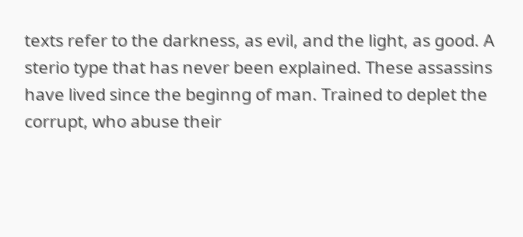texts refer to the darkness, as evil, and the light, as good. A sterio type that has never been explained. These assassins have lived since the beginng of man. Trained to deplet the corrupt, who abuse their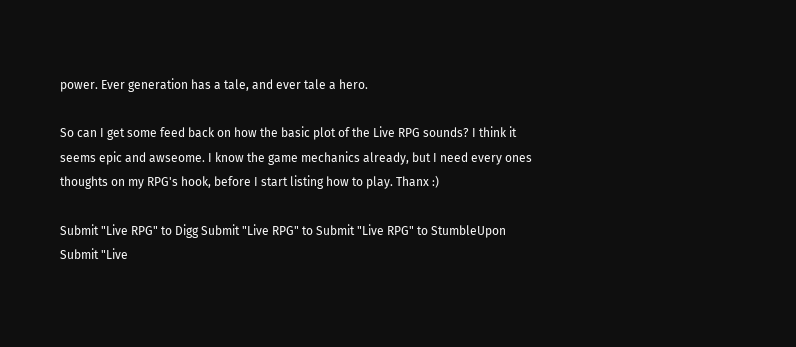power. Ever generation has a tale, and ever tale a hero.

So can I get some feed back on how the basic plot of the Live RPG sounds? I think it seems epic and awseome. I know the game mechanics already, but I need every ones thoughts on my RPG's hook, before I start listing how to play. Thanx :)

Submit "Live RPG" to Digg Submit "Live RPG" to Submit "Live RPG" to StumbleUpon Submit "Live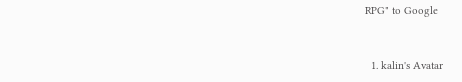RPG" to Google


  1. kalin's Avatar